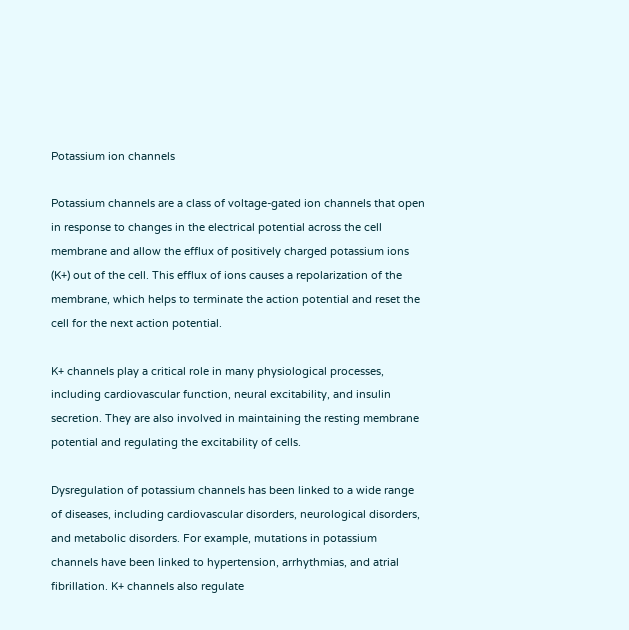Potassium ion channels

Potassium channels are a class of voltage-gated ion channels that open in response to changes in the electrical potential across the cell membrane and allow the efflux of positively charged potassium ions (K+) out of the cell. This efflux of ions causes a repolarization of the membrane, which helps to terminate the action potential and reset the cell for the next action potential.

K+ channels play a critical role in many physiological processes, including cardiovascular function, neural excitability, and insulin secretion. They are also involved in maintaining the resting membrane potential and regulating the excitability of cells.

Dysregulation of potassium channels has been linked to a wide range of diseases, including cardiovascular disorders, neurological disorders, and metabolic disorders. For example, mutations in potassium channels have been linked to hypertension, arrhythmias, and atrial fibrillation. K+ channels also regulate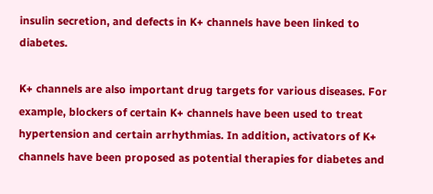insulin secretion, and defects in K+ channels have been linked to diabetes.

K+ channels are also important drug targets for various diseases. For example, blockers of certain K+ channels have been used to treat hypertension and certain arrhythmias. In addition, activators of K+ channels have been proposed as potential therapies for diabetes and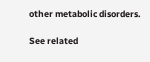other metabolic disorders.

See related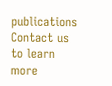publications
Contact us to learn more